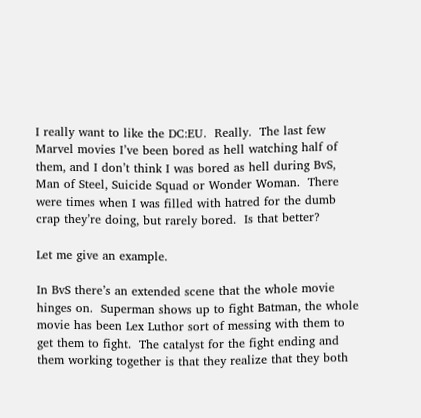I really want to like the DC:EU.  Really.  The last few Marvel movies I’ve been bored as hell watching half of them, and I don’t think I was bored as hell during BvS, Man of Steel, Suicide Squad or Wonder Woman.  There were times when I was filled with hatred for the dumb crap they’re doing, but rarely bored.  Is that better?

Let me give an example.

In BvS there’s an extended scene that the whole movie hinges on.  Superman shows up to fight Batman, the whole movie has been Lex Luthor sort of messing with them to get them to fight.  The catalyst for the fight ending and them working together is that they realize that they both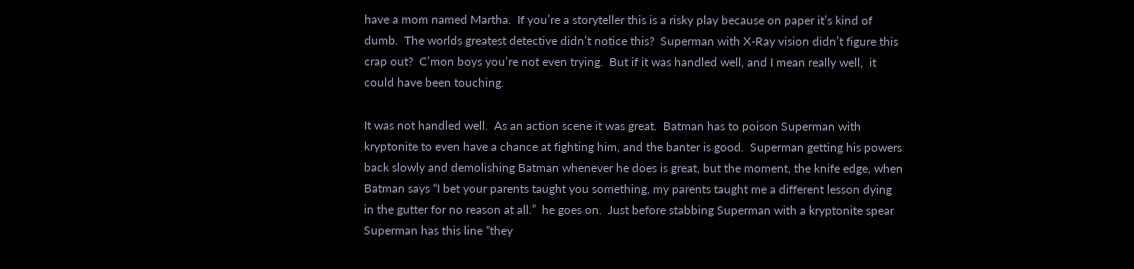have a mom named Martha.  If you’re a storyteller this is a risky play because on paper it’s kind of dumb.  The worlds greatest detective didn’t notice this?  Superman with X-Ray vision didn’t figure this crap out?  C’mon boys you’re not even trying.  But if it was handled well, and I mean really well,  it could have been touching.

It was not handled well.  As an action scene it was great.  Batman has to poison Superman with kryptonite to even have a chance at fighting him, and the banter is good.  Superman getting his powers back slowly and demolishing Batman whenever he does is great, but the moment, the knife edge, when Batman says “I bet your parents taught you something, my parents taught me a different lesson dying in the gutter for no reason at all.”  he goes on.  Just before stabbing Superman with a kryptonite spear  Superman has this line “they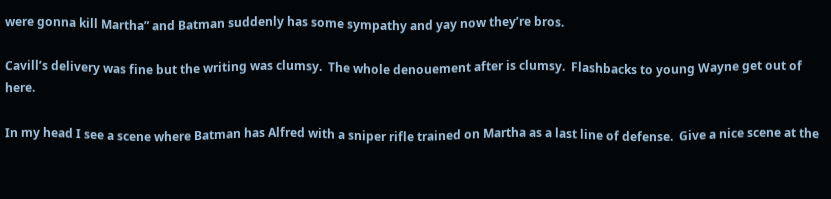were gonna kill Martha” and Batman suddenly has some sympathy and yay now they’re bros.

Cavill’s delivery was fine but the writing was clumsy.  The whole denouement after is clumsy.  Flashbacks to young Wayne get out of here.

In my head I see a scene where Batman has Alfred with a sniper rifle trained on Martha as a last line of defense.  Give a nice scene at the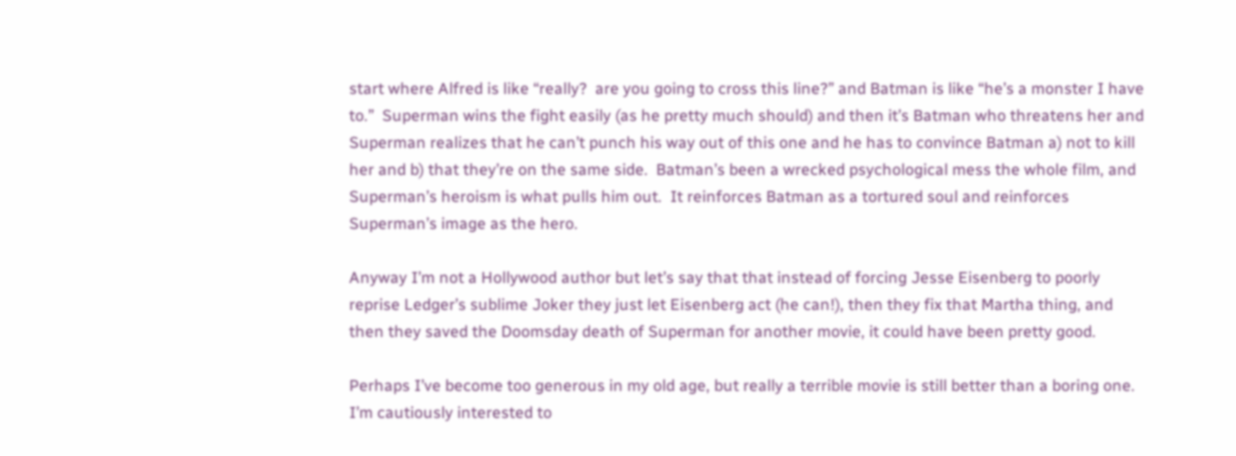start where Alfred is like “really?  are you going to cross this line?” and Batman is like “he’s a monster I have to.”  Superman wins the fight easily (as he pretty much should) and then it’s Batman who threatens her and Superman realizes that he can’t punch his way out of this one and he has to convince Batman a) not to kill her and b) that they’re on the same side.  Batman’s been a wrecked psychological mess the whole film, and Superman’s heroism is what pulls him out.  It reinforces Batman as a tortured soul and reinforces Superman’s image as the hero.

Anyway I’m not a Hollywood author but let’s say that that instead of forcing Jesse Eisenberg to poorly reprise Ledger’s sublime Joker they just let Eisenberg act (he can!), then they fix that Martha thing, and then they saved the Doomsday death of Superman for another movie, it could have been pretty good.

Perhaps I’ve become too generous in my old age, but really a terrible movie is still better than a boring one.  I’m cautiously interested to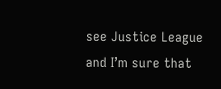see Justice League and I’m sure that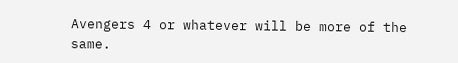Avengers 4 or whatever will be more of the same.